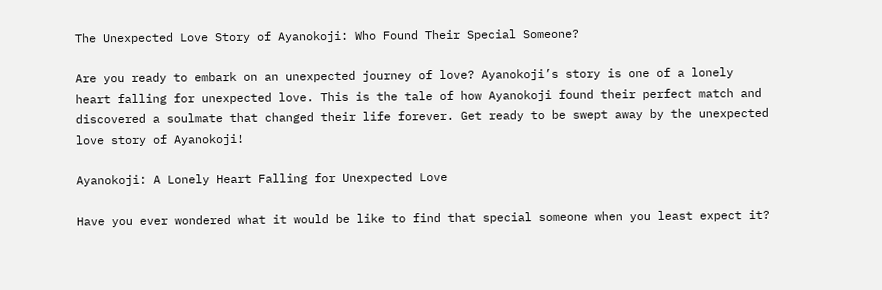The Unexpected Love Story of Ayanokoji: Who Found Their Special Someone?

Are you ready to embark on an unexpected journey of love? Ayanokoji’s story is one of a lonely heart falling for unexpected love. This is the tale of how Ayanokoji found their perfect match and discovered a soulmate that changed their life forever. Get ready to be swept away by the unexpected love story of Ayanokoji!

Ayanokoji: A Lonely Heart Falling for Unexpected Love

Have you ever wondered what it would be like to find that special someone when you least expect it?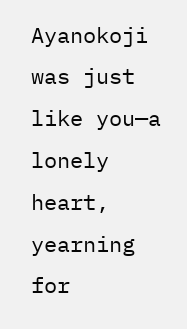Ayanokoji was just like you—a lonely heart, yearning for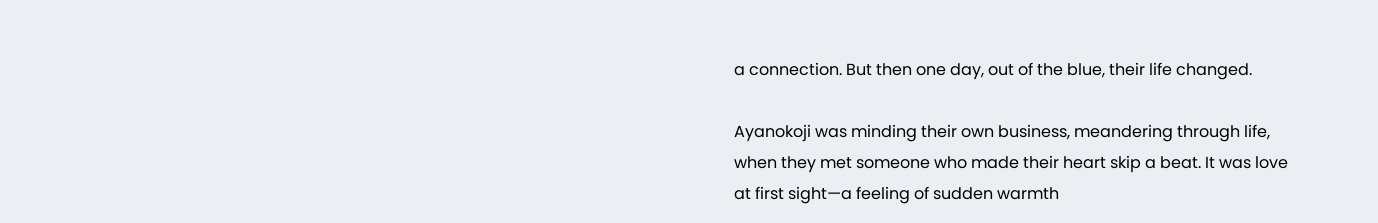a connection. But then one day, out of the blue, their life changed.

Ayanokoji was minding their own business, meandering through life, when they met someone who made their heart skip a beat. It was love at first sight—a feeling of sudden warmth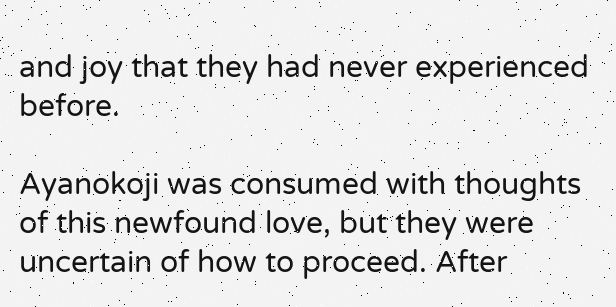and joy that they had never experienced before.

Ayanokoji was consumed with thoughts of this newfound love, but they were uncertain of how to proceed. After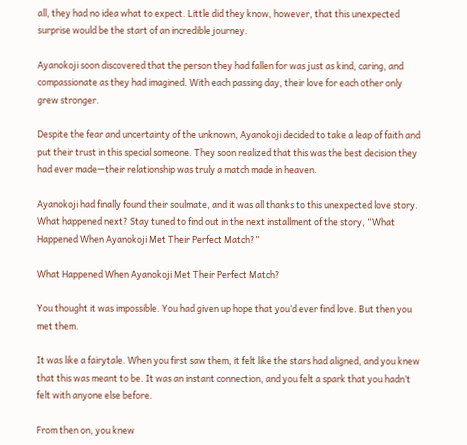all, they had no idea what to expect. Little did they know, however, that this unexpected surprise would be the start of an incredible journey.

Ayanokoji soon discovered that the person they had fallen for was just as kind, caring, and compassionate as they had imagined. With each passing day, their love for each other only grew stronger.

Despite the fear and uncertainty of the unknown, Ayanokoji decided to take a leap of faith and put their trust in this special someone. They soon realized that this was the best decision they had ever made—their relationship was truly a match made in heaven.

Ayanokoji had finally found their soulmate, and it was all thanks to this unexpected love story. What happened next? Stay tuned to find out in the next installment of the story, “What Happened When Ayanokoji Met Their Perfect Match?”

What Happened When Ayanokoji Met Their Perfect Match?

You thought it was impossible. You had given up hope that you’d ever find love. But then you met them.

It was like a fairytale. When you first saw them, it felt like the stars had aligned, and you knew that this was meant to be. It was an instant connection, and you felt a spark that you hadn’t felt with anyone else before.

From then on, you knew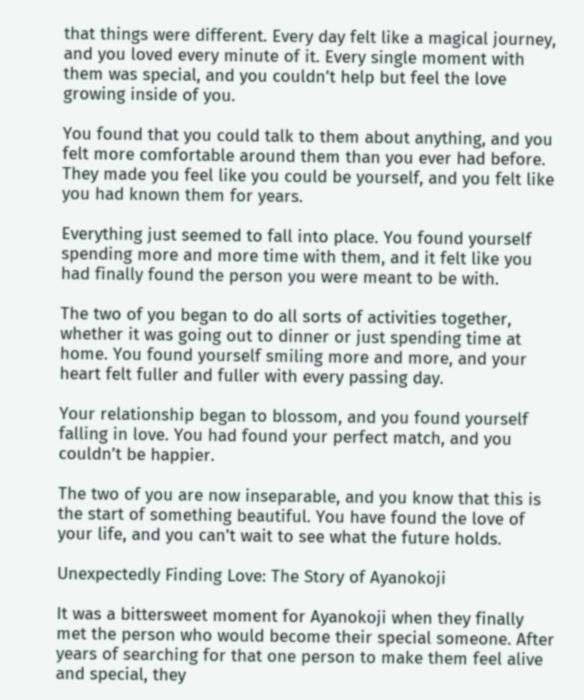that things were different. Every day felt like a magical journey, and you loved every minute of it. Every single moment with them was special, and you couldn’t help but feel the love growing inside of you.

You found that you could talk to them about anything, and you felt more comfortable around them than you ever had before. They made you feel like you could be yourself, and you felt like you had known them for years.

Everything just seemed to fall into place. You found yourself spending more and more time with them, and it felt like you had finally found the person you were meant to be with.

The two of you began to do all sorts of activities together, whether it was going out to dinner or just spending time at home. You found yourself smiling more and more, and your heart felt fuller and fuller with every passing day.

Your relationship began to blossom, and you found yourself falling in love. You had found your perfect match, and you couldn’t be happier.

The two of you are now inseparable, and you know that this is the start of something beautiful. You have found the love of your life, and you can’t wait to see what the future holds.

Unexpectedly Finding Love: The Story of Ayanokoji

It was a bittersweet moment for Ayanokoji when they finally met the person who would become their special someone. After years of searching for that one person to make them feel alive and special, they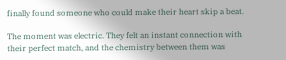finally found someone who could make their heart skip a beat.

The moment was electric. They felt an instant connection with their perfect match, and the chemistry between them was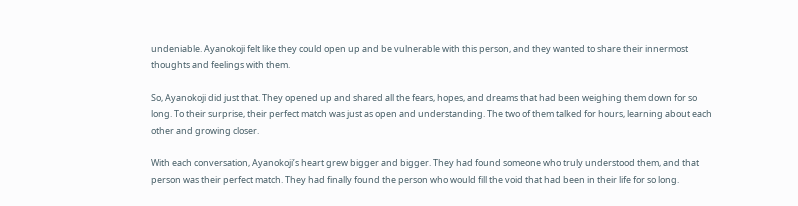undeniable. Ayanokoji felt like they could open up and be vulnerable with this person, and they wanted to share their innermost thoughts and feelings with them.

So, Ayanokoji did just that. They opened up and shared all the fears, hopes, and dreams that had been weighing them down for so long. To their surprise, their perfect match was just as open and understanding. The two of them talked for hours, learning about each other and growing closer.

With each conversation, Ayanokoji’s heart grew bigger and bigger. They had found someone who truly understood them, and that person was their perfect match. They had finally found the person who would fill the void that had been in their life for so long.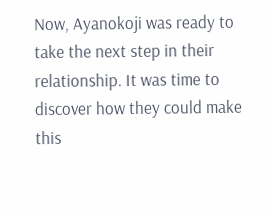Now, Ayanokoji was ready to take the next step in their relationship. It was time to discover how they could make this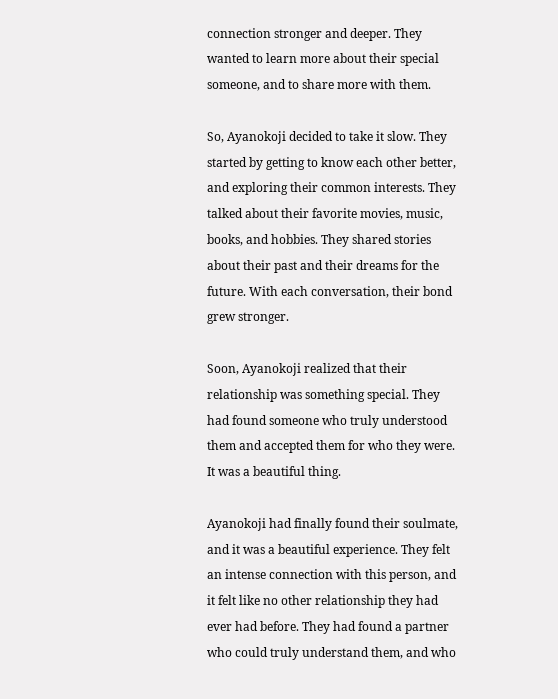connection stronger and deeper. They wanted to learn more about their special someone, and to share more with them.

So, Ayanokoji decided to take it slow. They started by getting to know each other better, and exploring their common interests. They talked about their favorite movies, music, books, and hobbies. They shared stories about their past and their dreams for the future. With each conversation, their bond grew stronger.

Soon, Ayanokoji realized that their relationship was something special. They had found someone who truly understood them and accepted them for who they were. It was a beautiful thing.

Ayanokoji had finally found their soulmate, and it was a beautiful experience. They felt an intense connection with this person, and it felt like no other relationship they had ever had before. They had found a partner who could truly understand them, and who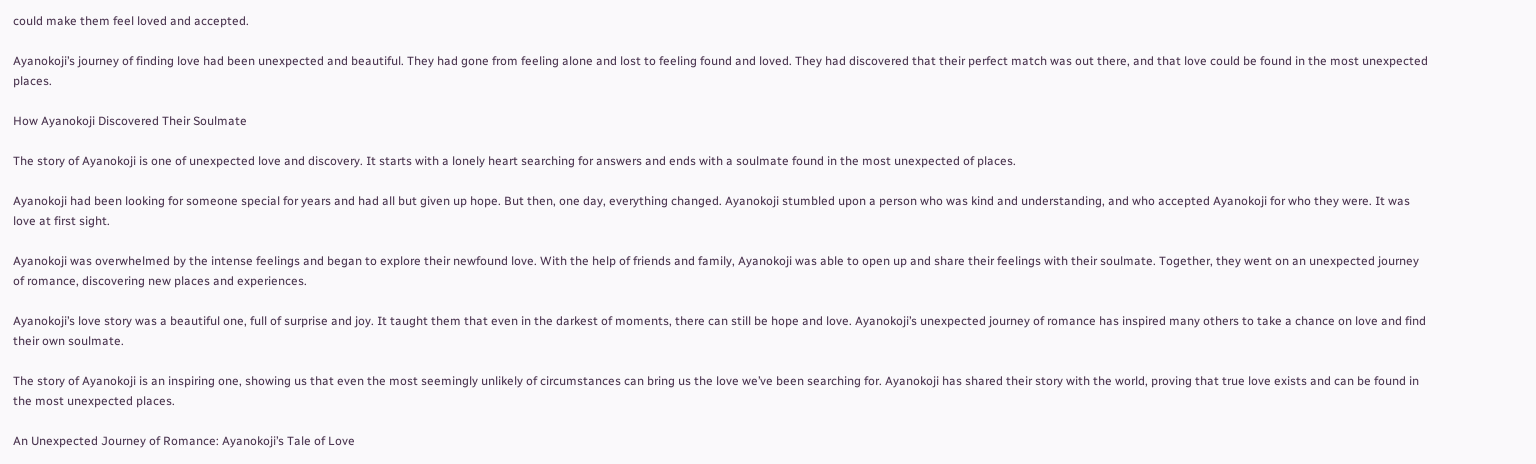could make them feel loved and accepted.

Ayanokoji’s journey of finding love had been unexpected and beautiful. They had gone from feeling alone and lost to feeling found and loved. They had discovered that their perfect match was out there, and that love could be found in the most unexpected places.

How Ayanokoji Discovered Their Soulmate

The story of Ayanokoji is one of unexpected love and discovery. It starts with a lonely heart searching for answers and ends with a soulmate found in the most unexpected of places.

Ayanokoji had been looking for someone special for years and had all but given up hope. But then, one day, everything changed. Ayanokoji stumbled upon a person who was kind and understanding, and who accepted Ayanokoji for who they were. It was love at first sight.

Ayanokoji was overwhelmed by the intense feelings and began to explore their newfound love. With the help of friends and family, Ayanokoji was able to open up and share their feelings with their soulmate. Together, they went on an unexpected journey of romance, discovering new places and experiences.

Ayanokoji’s love story was a beautiful one, full of surprise and joy. It taught them that even in the darkest of moments, there can still be hope and love. Ayanokoji’s unexpected journey of romance has inspired many others to take a chance on love and find their own soulmate.

The story of Ayanokoji is an inspiring one, showing us that even the most seemingly unlikely of circumstances can bring us the love we’ve been searching for. Ayanokoji has shared their story with the world, proving that true love exists and can be found in the most unexpected places.

An Unexpected Journey of Romance: Ayanokoji’s Tale of Love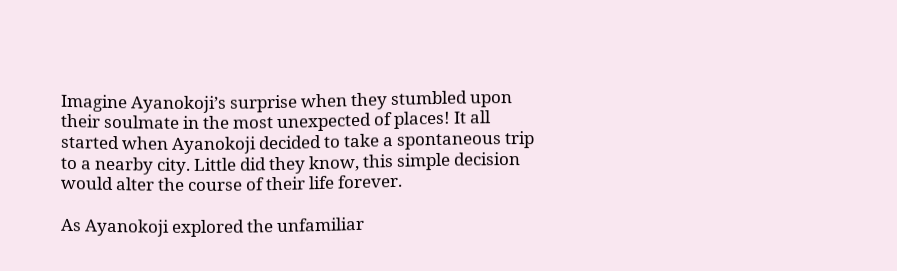Imagine Ayanokoji’s surprise when they stumbled upon their soulmate in the most unexpected of places! It all started when Ayanokoji decided to take a spontaneous trip to a nearby city. Little did they know, this simple decision would alter the course of their life forever.

As Ayanokoji explored the unfamiliar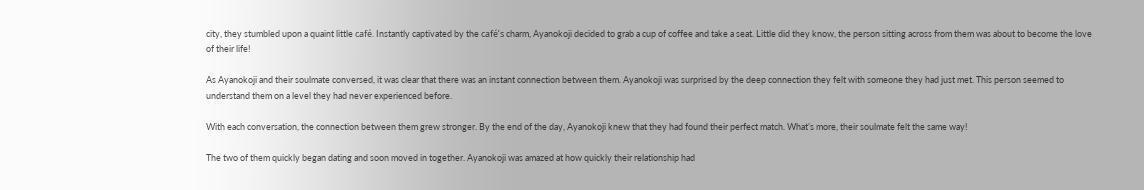city, they stumbled upon a quaint little café. Instantly captivated by the café’s charm, Ayanokoji decided to grab a cup of coffee and take a seat. Little did they know, the person sitting across from them was about to become the love of their life!

As Ayanokoji and their soulmate conversed, it was clear that there was an instant connection between them. Ayanokoji was surprised by the deep connection they felt with someone they had just met. This person seemed to understand them on a level they had never experienced before.

With each conversation, the connection between them grew stronger. By the end of the day, Ayanokoji knew that they had found their perfect match. What’s more, their soulmate felt the same way!

The two of them quickly began dating and soon moved in together. Ayanokoji was amazed at how quickly their relationship had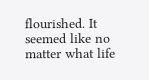flourished. It seemed like no matter what life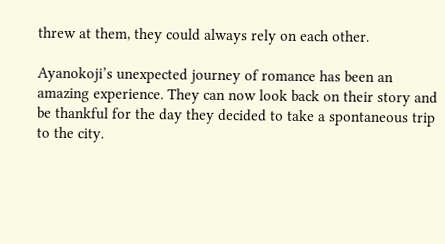threw at them, they could always rely on each other.

Ayanokoji’s unexpected journey of romance has been an amazing experience. They can now look back on their story and be thankful for the day they decided to take a spontaneous trip to the city.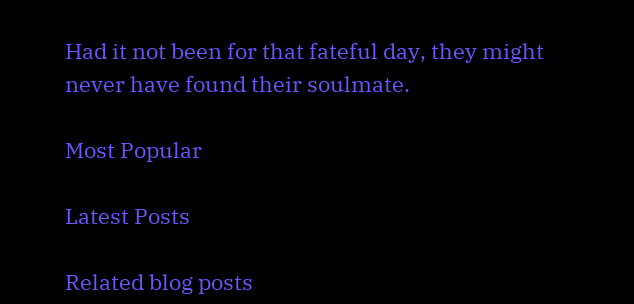Had it not been for that fateful day, they might never have found their soulmate.

Most Popular

Latest Posts

Related blog posts